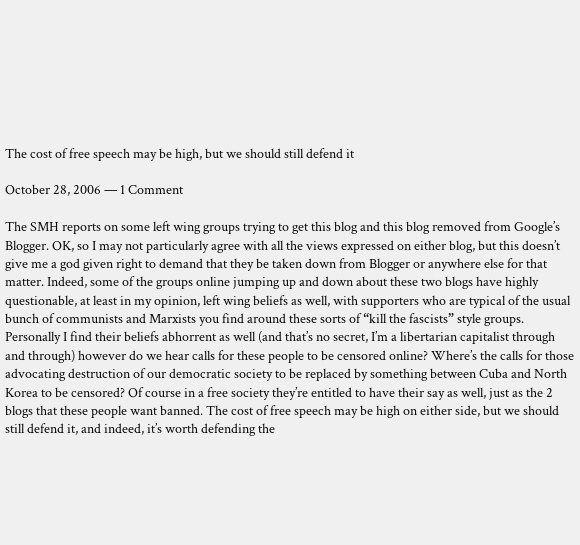The cost of free speech may be high, but we should still defend it

October 28, 2006 — 1 Comment

The SMH reports on some left wing groups trying to get this blog and this blog removed from Google’s Blogger. OK, so I may not particularly agree with all the views expressed on either blog, but this doesn’t give me a god given right to demand that they be taken down from Blogger or anywhere else for that matter. Indeed, some of the groups online jumping up and down about these two blogs have highly questionable, at least in my opinion, left wing beliefs as well, with supporters who are typical of the usual bunch of communists and Marxists you find around these sorts of “kill the fascists” style groups. Personally I find their beliefs abhorrent as well (and that’s no secret, I’m a libertarian capitalist through and through) however do we hear calls for these people to be censored online? Where’s the calls for those advocating destruction of our democratic society to be replaced by something between Cuba and North Korea to be censored? Of course in a free society they’re entitled to have their say as well, just as the 2 blogs that these people want banned. The cost of free speech may be high on either side, but we should still defend it, and indeed, it’s worth defending the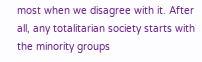most when we disagree with it. After all, any totalitarian society starts with the minority groups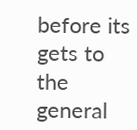before its gets to the general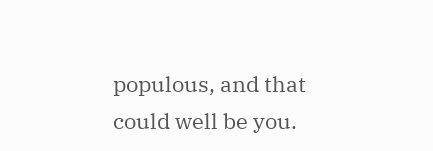populous, and that could well be you.